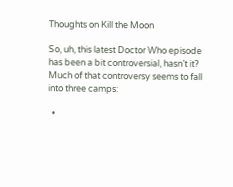Thoughts on Kill the Moon

So, uh, this latest Doctor Who episode has been a bit controversial, hasn’t it? Much of that controversy seems to fall into three camps:

  •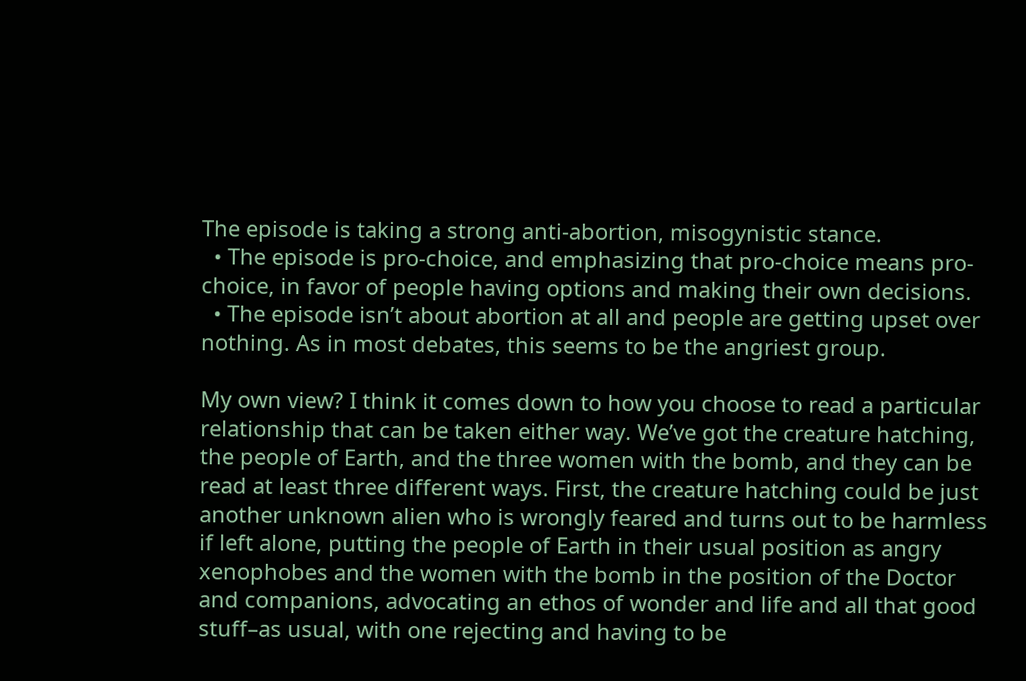The episode is taking a strong anti-abortion, misogynistic stance.
  • The episode is pro-choice, and emphasizing that pro-choice means pro-choice, in favor of people having options and making their own decisions.
  • The episode isn’t about abortion at all and people are getting upset over nothing. As in most debates, this seems to be the angriest group.

My own view? I think it comes down to how you choose to read a particular relationship that can be taken either way. We’ve got the creature hatching, the people of Earth, and the three women with the bomb, and they can be read at least three different ways. First, the creature hatching could be just another unknown alien who is wrongly feared and turns out to be harmless if left alone, putting the people of Earth in their usual position as angry xenophobes and the women with the bomb in the position of the Doctor and companions, advocating an ethos of wonder and life and all that good stuff–as usual, with one rejecting and having to be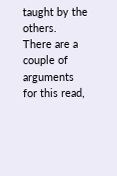taught by the others. There are a couple of arguments for this read,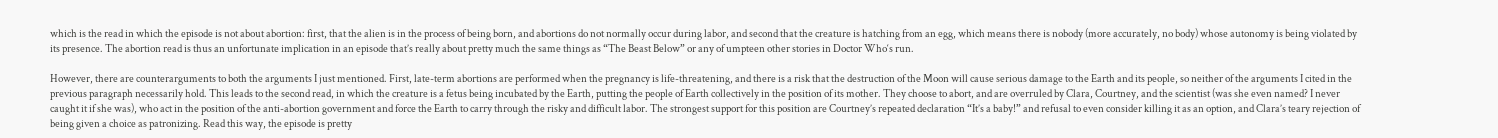which is the read in which the episode is not about abortion: first, that the alien is in the process of being born, and abortions do not normally occur during labor, and second that the creature is hatching from an egg, which means there is nobody (more accurately, no body) whose autonomy is being violated by its presence. The abortion read is thus an unfortunate implication in an episode that’s really about pretty much the same things as “The Beast Below” or any of umpteen other stories in Doctor Who‘s run.

However, there are counterarguments to both the arguments I just mentioned. First, late-term abortions are performed when the pregnancy is life-threatening, and there is a risk that the destruction of the Moon will cause serious damage to the Earth and its people, so neither of the arguments I cited in the previous paragraph necessarily hold. This leads to the second read, in which the creature is a fetus being incubated by the Earth, putting the people of Earth collectively in the position of its mother. They choose to abort, and are overruled by Clara, Courtney, and the scientist (was she even named? I never caught it if she was), who act in the position of the anti-abortion government and force the Earth to carry through the risky and difficult labor. The strongest support for this position are Courtney’s repeated declaration “It’s a baby!” and refusal to even consider killing it as an option, and Clara’s teary rejection of being given a choice as patronizing. Read this way, the episode is pretty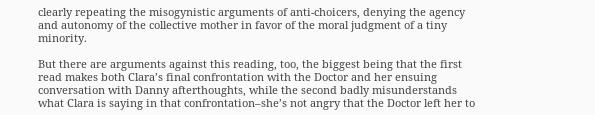clearly repeating the misogynistic arguments of anti-choicers, denying the agency and autonomy of the collective mother in favor of the moral judgment of a tiny minority.

But there are arguments against this reading, too, the biggest being that the first read makes both Clara’s final confrontation with the Doctor and her ensuing conversation with Danny afterthoughts, while the second badly misunderstands what Clara is saying in that confrontation–she’s not angry that the Doctor left her to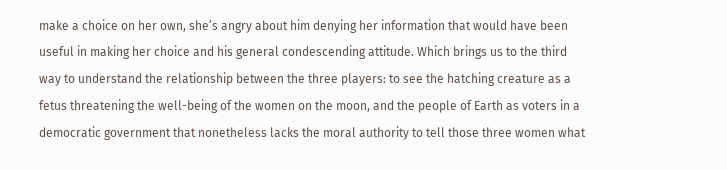make a choice on her own, she’s angry about him denying her information that would have been useful in making her choice and his general condescending attitude. Which brings us to the third way to understand the relationship between the three players: to see the hatching creature as a fetus threatening the well-being of the women on the moon, and the people of Earth as voters in a democratic government that nonetheless lacks the moral authority to tell those three women what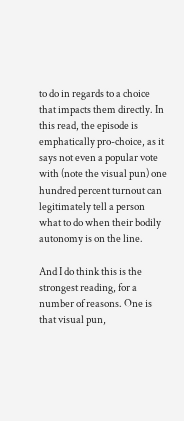to do in regards to a choice that impacts them directly. In this read, the episode is emphatically pro-choice, as it says not even a popular vote with (note the visual pun) one hundred percent turnout can legitimately tell a person what to do when their bodily autonomy is on the line.

And I do think this is the strongest reading, for a number of reasons. One is that visual pun,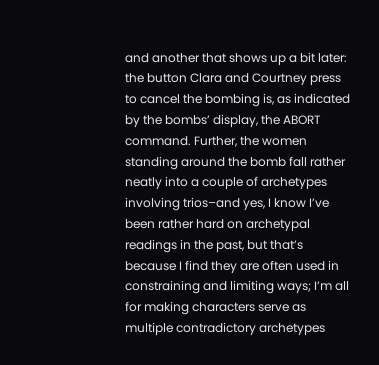and another that shows up a bit later: the button Clara and Courtney press to cancel the bombing is, as indicated by the bombs’ display, the ABORT command. Further, the women standing around the bomb fall rather neatly into a couple of archetypes involving trios–and yes, I know I’ve been rather hard on archetypal readings in the past, but that’s because I find they are often used in constraining and limiting ways; I’m all for making characters serve as multiple contradictory archetypes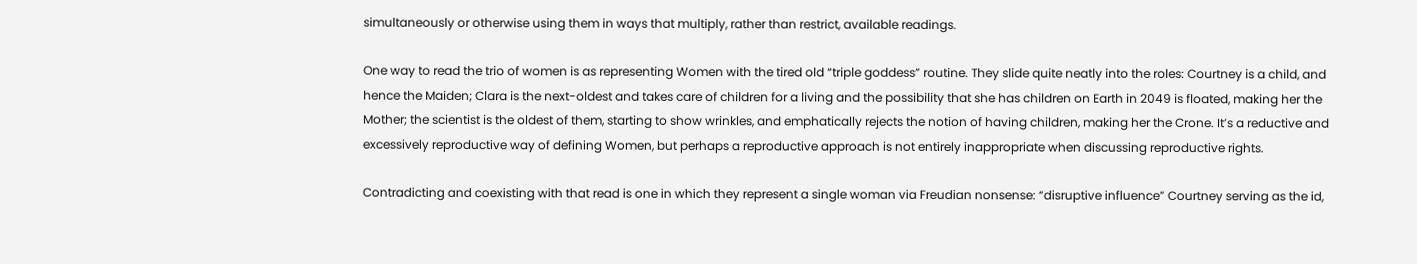simultaneously or otherwise using them in ways that multiply, rather than restrict, available readings.

One way to read the trio of women is as representing Women with the tired old “triple goddess” routine. They slide quite neatly into the roles: Courtney is a child, and hence the Maiden; Clara is the next-oldest and takes care of children for a living and the possibility that she has children on Earth in 2049 is floated, making her the Mother; the scientist is the oldest of them, starting to show wrinkles, and emphatically rejects the notion of having children, making her the Crone. It’s a reductive and excessively reproductive way of defining Women, but perhaps a reproductive approach is not entirely inappropriate when discussing reproductive rights.

Contradicting and coexisting with that read is one in which they represent a single woman via Freudian nonsense: “disruptive influence” Courtney serving as the id,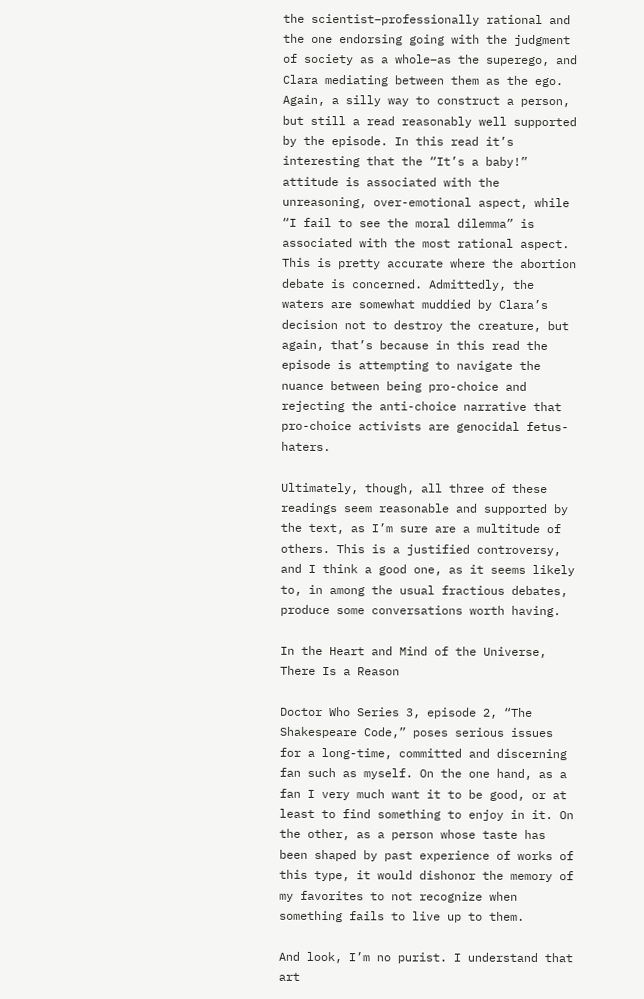the scientist–professionally rational and the one endorsing going with the judgment of society as a whole–as the superego, and Clara mediating between them as the ego. Again, a silly way to construct a person, but still a read reasonably well supported by the episode. In this read it’s interesting that the “It’s a baby!” attitude is associated with the unreasoning, over-emotional aspect, while “I fail to see the moral dilemma” is associated with the most rational aspect. This is pretty accurate where the abortion debate is concerned. Admittedly, the waters are somewhat muddied by Clara’s decision not to destroy the creature, but again, that’s because in this read the episode is attempting to navigate the nuance between being pro-choice and rejecting the anti-choice narrative that pro-choice activists are genocidal fetus-haters.

Ultimately, though, all three of these readings seem reasonable and supported by the text, as I’m sure are a multitude of others. This is a justified controversy, and I think a good one, as it seems likely to, in among the usual fractious debates, produce some conversations worth having.

In the Heart and Mind of the Universe, There Is a Reason

Doctor Who Series 3, episode 2, “The Shakespeare Code,” poses serious issues for a long-time, committed and discerning fan such as myself. On the one hand, as a fan I very much want it to be good, or at least to find something to enjoy in it. On the other, as a person whose taste has been shaped by past experience of works of this type, it would dishonor the memory of my favorites to not recognize when something fails to live up to them.

And look, I’m no purist. I understand that art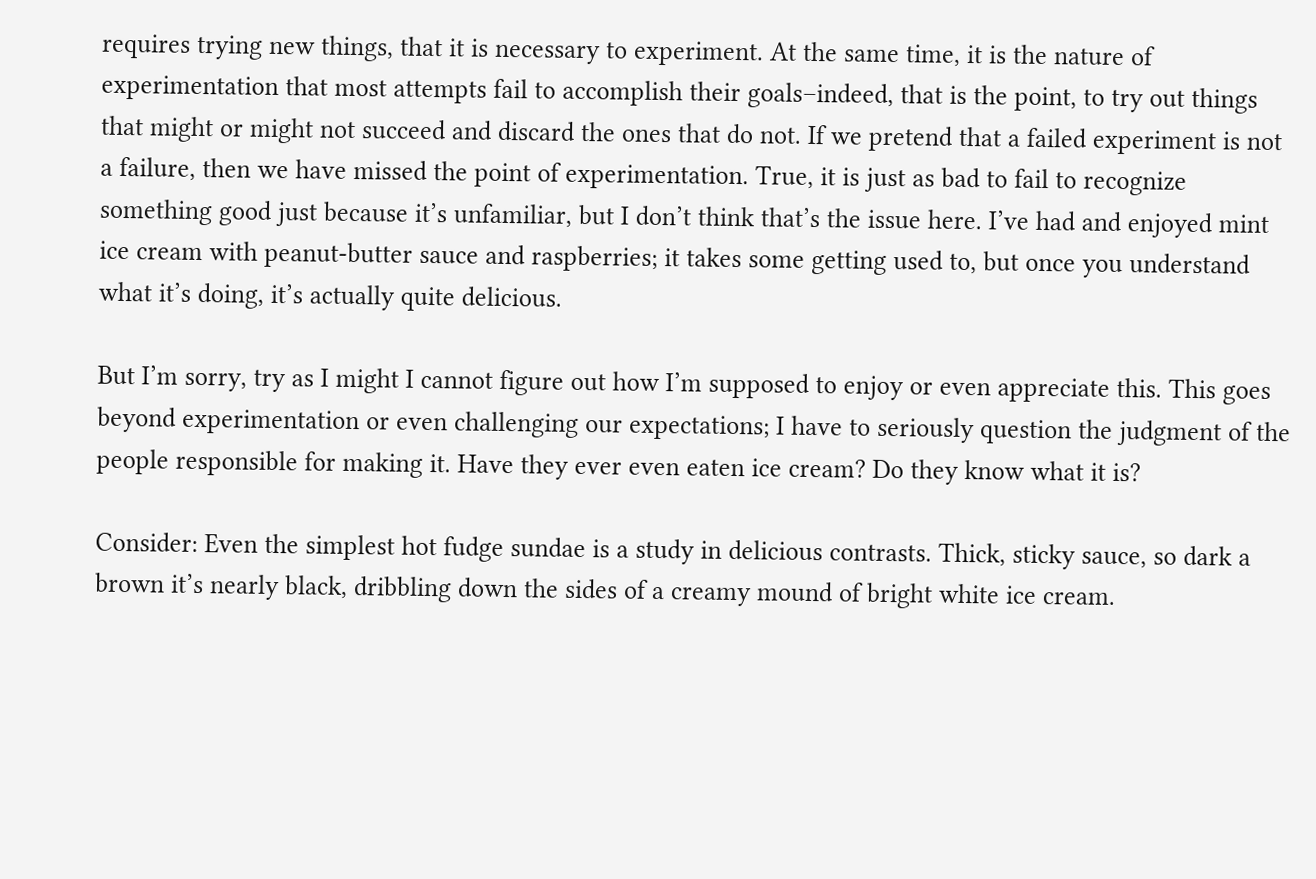requires trying new things, that it is necessary to experiment. At the same time, it is the nature of experimentation that most attempts fail to accomplish their goals–indeed, that is the point, to try out things that might or might not succeed and discard the ones that do not. If we pretend that a failed experiment is not a failure, then we have missed the point of experimentation. True, it is just as bad to fail to recognize something good just because it’s unfamiliar, but I don’t think that’s the issue here. I’ve had and enjoyed mint ice cream with peanut-butter sauce and raspberries; it takes some getting used to, but once you understand what it’s doing, it’s actually quite delicious.

But I’m sorry, try as I might I cannot figure out how I’m supposed to enjoy or even appreciate this. This goes beyond experimentation or even challenging our expectations; I have to seriously question the judgment of the people responsible for making it. Have they ever even eaten ice cream? Do they know what it is?

Consider: Even the simplest hot fudge sundae is a study in delicious contrasts. Thick, sticky sauce, so dark a brown it’s nearly black, dribbling down the sides of a creamy mound of bright white ice cream.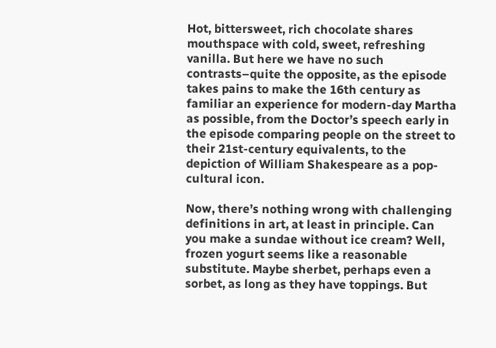Hot, bittersweet, rich chocolate shares mouthspace with cold, sweet, refreshing vanilla. But here we have no such contrasts–quite the opposite, as the episode takes pains to make the 16th century as familiar an experience for modern-day Martha as possible, from the Doctor’s speech early in the episode comparing people on the street to their 21st-century equivalents, to the depiction of William Shakespeare as a pop-cultural icon.

Now, there’s nothing wrong with challenging definitions in art, at least in principle. Can you make a sundae without ice cream? Well, frozen yogurt seems like a reasonable substitute. Maybe sherbet, perhaps even a sorbet, as long as they have toppings. But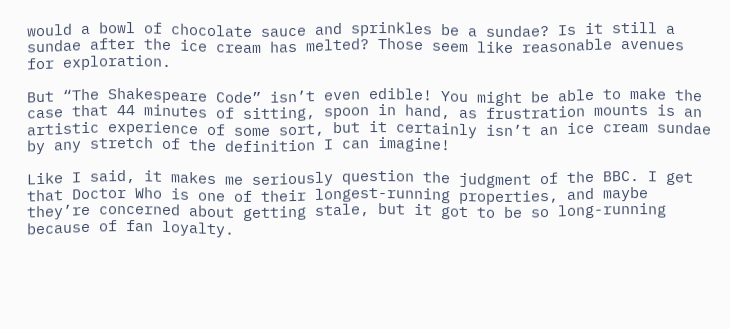would a bowl of chocolate sauce and sprinkles be a sundae? Is it still a sundae after the ice cream has melted? Those seem like reasonable avenues for exploration.

But “The Shakespeare Code” isn’t even edible! You might be able to make the case that 44 minutes of sitting, spoon in hand, as frustration mounts is an artistic experience of some sort, but it certainly isn’t an ice cream sundae by any stretch of the definition I can imagine!

Like I said, it makes me seriously question the judgment of the BBC. I get that Doctor Who is one of their longest-running properties, and maybe they’re concerned about getting stale, but it got to be so long-running because of fan loyalty.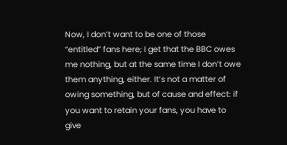Now, I don’t want to be one of those “entitled” fans here; I get that the BBC owes me nothing, but at the same time I don’t owe them anything, either. It’s not a matter of owing something, but of cause and effect: if you want to retain your fans, you have to give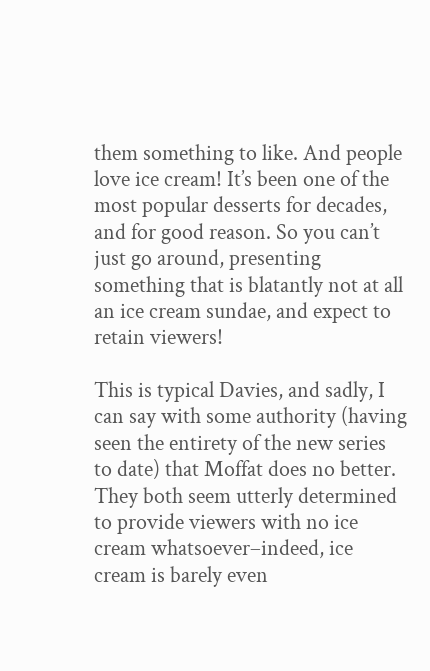them something to like. And people love ice cream! It’s been one of the most popular desserts for decades, and for good reason. So you can’t just go around, presenting something that is blatantly not at all an ice cream sundae, and expect to retain viewers!

This is typical Davies, and sadly, I can say with some authority (having seen the entirety of the new series to date) that Moffat does no better. They both seem utterly determined to provide viewers with no ice cream whatsoever–indeed, ice cream is barely even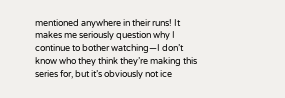mentioned anywhere in their runs! It makes me seriously question why I continue to bother watching—I don’t know who they think they’re making this series for, but it’s obviously not ice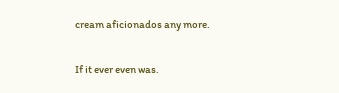cream aficionados any more.

If it ever even was.